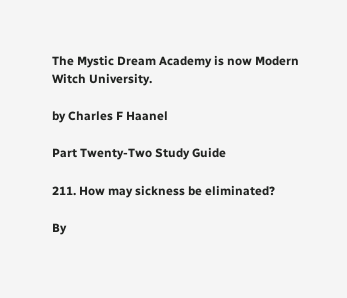The Mystic Dream Academy is now Modern Witch University.

by Charles F Haanel

Part Twenty-Two Study Guide

211. How may sickness be eliminated?

By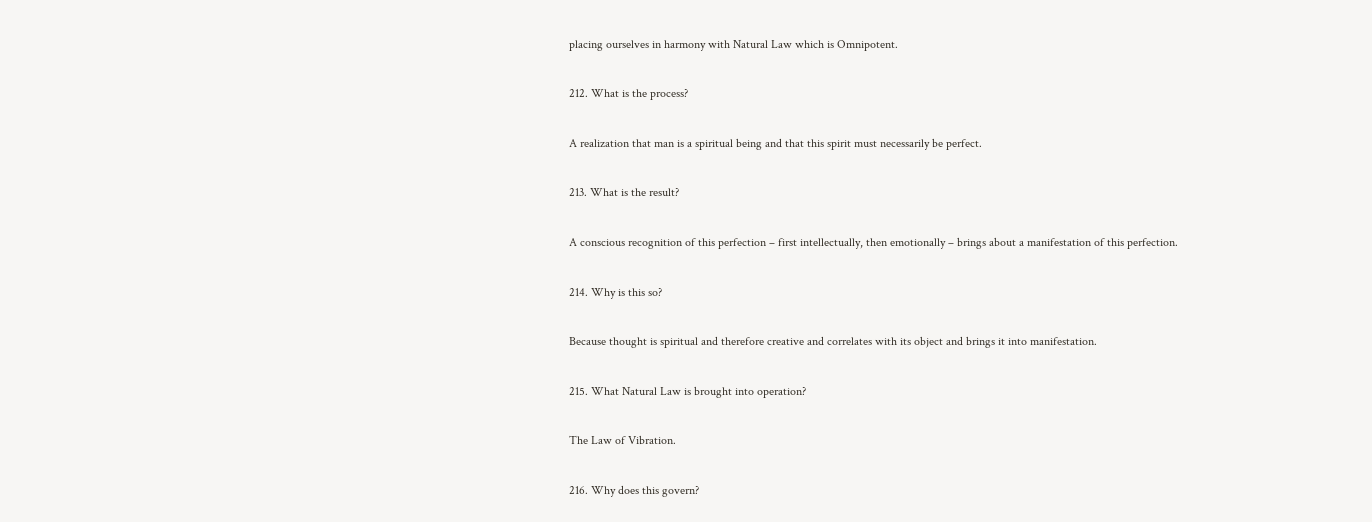placing ourselves in harmony with Natural Law which is Omnipotent.

212. What is the process?

A realization that man is a spiritual being and that this spirit must necessarily be perfect.

213. What is the result?

A conscious recognition of this perfection – first intellectually, then emotionally – brings about a manifestation of this perfection.

214. Why is this so?

Because thought is spiritual and therefore creative and correlates with its object and brings it into manifestation.

215. What Natural Law is brought into operation?

The Law of Vibration.

216. Why does this govern?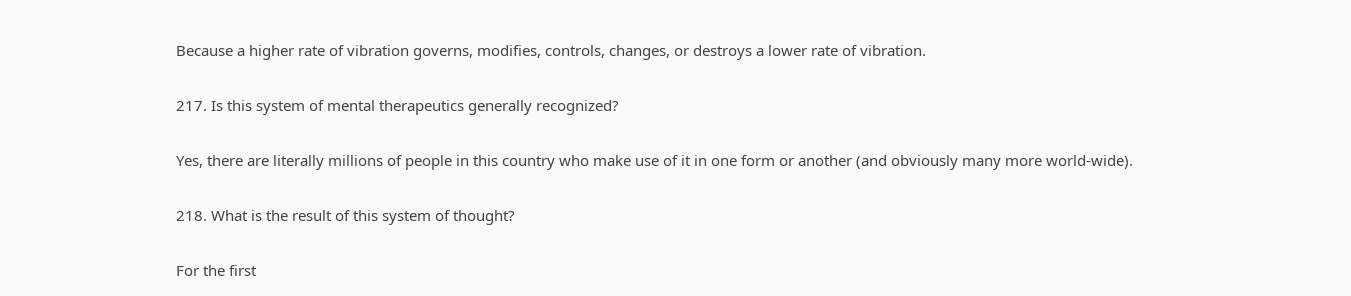Because a higher rate of vibration governs, modifies, controls, changes, or destroys a lower rate of vibration.

217. Is this system of mental therapeutics generally recognized?

Yes, there are literally millions of people in this country who make use of it in one form or another (and obviously many more world-wide).

218. What is the result of this system of thought?

For the first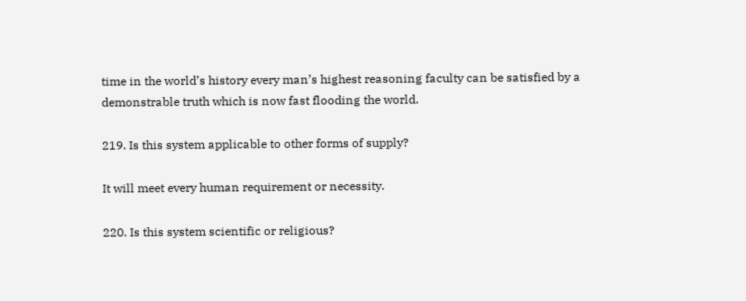time in the world’s history every man’s highest reasoning faculty can be satisfied by a demonstrable truth which is now fast flooding the world.

219. Is this system applicable to other forms of supply?

It will meet every human requirement or necessity.

220. Is this system scientific or religious?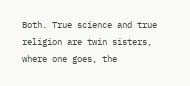Both. True science and true religion are twin sisters, where one goes, the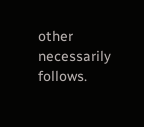other necessarily follows.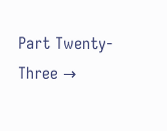Part Twenty-Three →